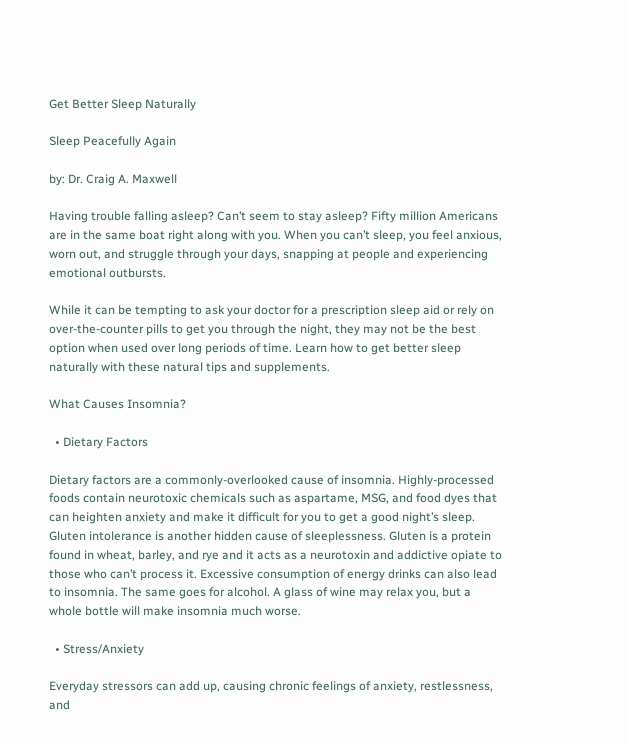Get Better Sleep Naturally

Sleep Peacefully Again

by: Dr. Craig A. Maxwell

Having trouble falling asleep? Can’t seem to stay asleep? Fifty million Americans are in the same boat right along with you. When you can’t sleep, you feel anxious, worn out, and struggle through your days, snapping at people and experiencing emotional outbursts.

While it can be tempting to ask your doctor for a prescription sleep aid or rely on over-the-counter pills to get you through the night, they may not be the best option when used over long periods of time. Learn how to get better sleep naturally with these natural tips and supplements.

What Causes Insomnia?

  • Dietary Factors

Dietary factors are a commonly-overlooked cause of insomnia. Highly-processed foods contain neurotoxic chemicals such as aspartame, MSG, and food dyes that can heighten anxiety and make it difficult for you to get a good night’s sleep. Gluten intolerance is another hidden cause of sleeplessness. Gluten is a protein found in wheat, barley, and rye and it acts as a neurotoxin and addictive opiate to those who can’t process it. Excessive consumption of energy drinks can also lead to insomnia. The same goes for alcohol. A glass of wine may relax you, but a whole bottle will make insomnia much worse.

  • Stress/Anxiety

Everyday stressors can add up, causing chronic feelings of anxiety, restlessness, and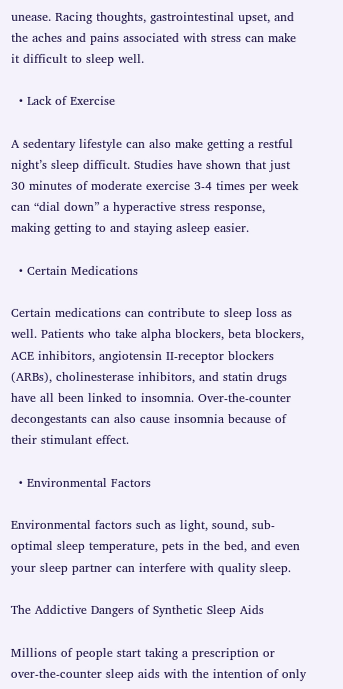unease. Racing thoughts, gastrointestinal upset, and the aches and pains associated with stress can make it difficult to sleep well.

  • Lack of Exercise

A sedentary lifestyle can also make getting a restful night’s sleep difficult. Studies have shown that just 30 minutes of moderate exercise 3-4 times per week can “dial down” a hyperactive stress response, making getting to and staying asleep easier.

  • Certain Medications

Certain medications can contribute to sleep loss as well. Patients who take alpha blockers, beta blockers, ACE inhibitors, angiotensin II-receptor blockers (ARBs), cholinesterase inhibitors, and statin drugs have all been linked to insomnia. Over-the-counter decongestants can also cause insomnia because of their stimulant effect.

  • Environmental Factors

Environmental factors such as light, sound, sub-optimal sleep temperature, pets in the bed, and even your sleep partner can interfere with quality sleep.

The Addictive Dangers of Synthetic Sleep Aids

Millions of people start taking a prescription or over-the-counter sleep aids with the intention of only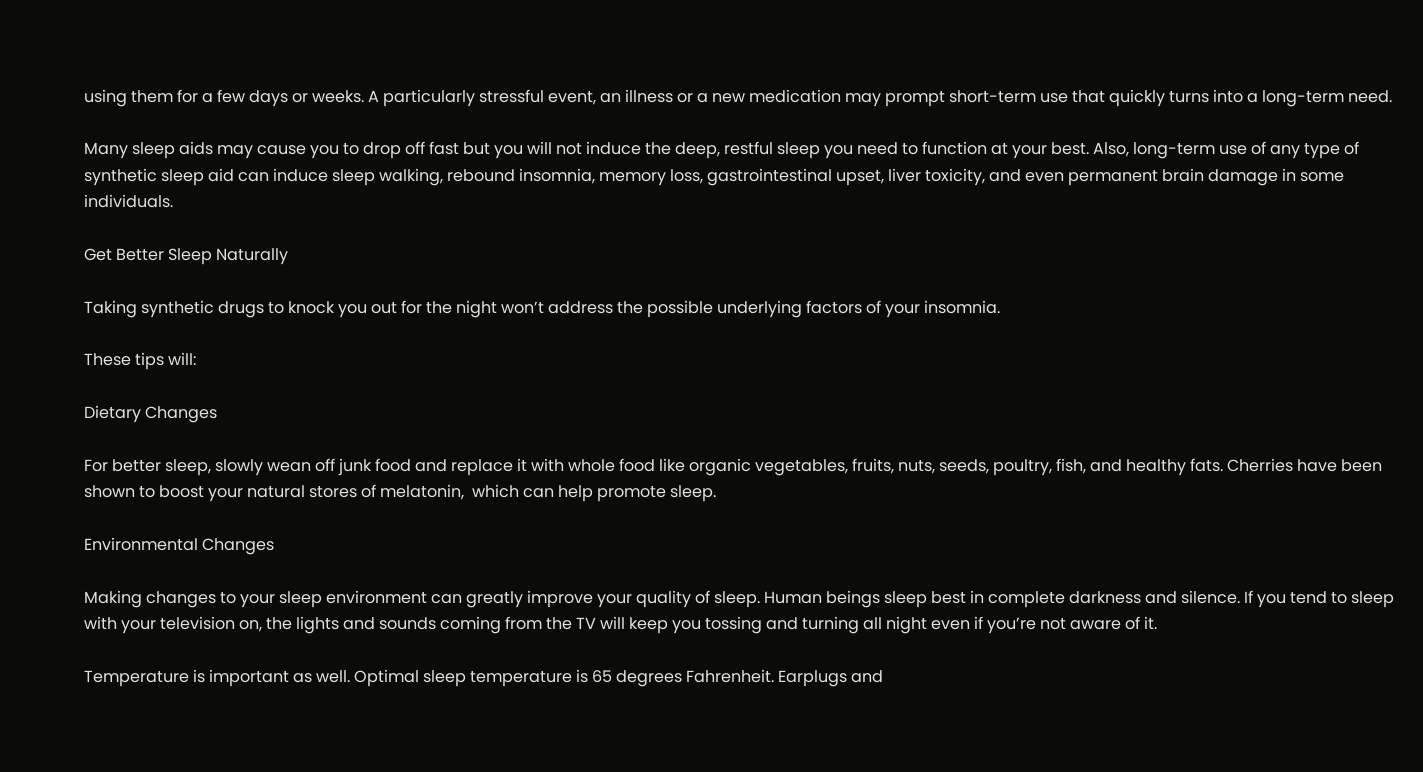using them for a few days or weeks. A particularly stressful event, an illness or a new medication may prompt short-term use that quickly turns into a long-term need.

Many sleep aids may cause you to drop off fast but you will not induce the deep, restful sleep you need to function at your best. Also, long-term use of any type of synthetic sleep aid can induce sleep walking, rebound insomnia, memory loss, gastrointestinal upset, liver toxicity, and even permanent brain damage in some individuals.

Get Better Sleep Naturally

Taking synthetic drugs to knock you out for the night won’t address the possible underlying factors of your insomnia.

These tips will:

Dietary Changes

For better sleep, slowly wean off junk food and replace it with whole food like organic vegetables, fruits, nuts, seeds, poultry, fish, and healthy fats. Cherries have been shown to boost your natural stores of melatonin,  which can help promote sleep.

Environmental Changes

Making changes to your sleep environment can greatly improve your quality of sleep. Human beings sleep best in complete darkness and silence. If you tend to sleep with your television on, the lights and sounds coming from the TV will keep you tossing and turning all night even if you’re not aware of it.

Temperature is important as well. Optimal sleep temperature is 65 degrees Fahrenheit. Earplugs and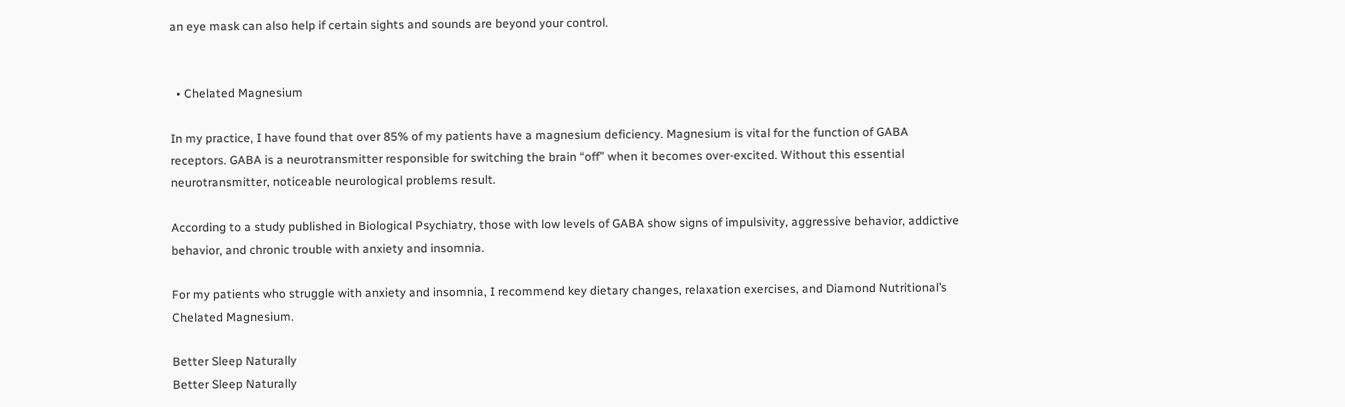an eye mask can also help if certain sights and sounds are beyond your control.


  • Chelated Magnesium

In my practice, I have found that over 85% of my patients have a magnesium deficiency. Magnesium is vital for the function of GABA receptors. GABA is a neurotransmitter responsible for switching the brain “off” when it becomes over-excited. Without this essential neurotransmitter, noticeable neurological problems result.

According to a study published in Biological Psychiatry, those with low levels of GABA show signs of impulsivity, aggressive behavior, addictive behavior, and chronic trouble with anxiety and insomnia.

For my patients who struggle with anxiety and insomnia, I recommend key dietary changes, relaxation exercises, and Diamond Nutritional’s Chelated Magnesium.

Better Sleep Naturally
Better Sleep Naturally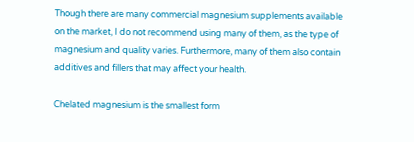Though there are many commercial magnesium supplements available on the market, I do not recommend using many of them, as the type of magnesium and quality varies. Furthermore, many of them also contain additives and fillers that may affect your health.

Chelated magnesium is the smallest form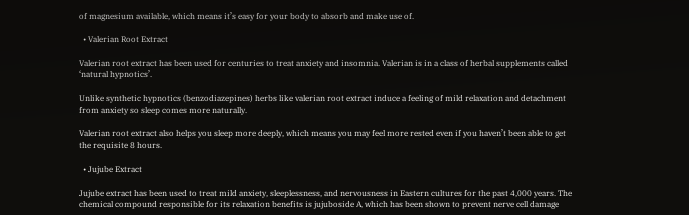of magnesium available, which means it’s easy for your body to absorb and make use of.

  • Valerian Root Extract

Valerian root extract has been used for centuries to treat anxiety and insomnia. Valerian is in a class of herbal supplements called ‘natural hypnotics’.

Unlike synthetic hypnotics (benzodiazepines) herbs like valerian root extract induce a feeling of mild relaxation and detachment from anxiety so sleep comes more naturally.

Valerian root extract also helps you sleep more deeply, which means you may feel more rested even if you haven’t been able to get the requisite 8 hours.

  • Jujube Extract

Jujube extract has been used to treat mild anxiety, sleeplessness, and nervousness in Eastern cultures for the past 4,000 years. The chemical compound responsible for its relaxation benefits is jujuboside A, which has been shown to prevent nerve cell damage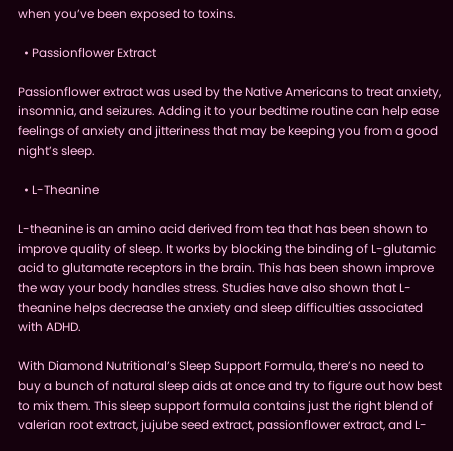when you’ve been exposed to toxins.

  • Passionflower Extract

Passionflower extract was used by the Native Americans to treat anxiety, insomnia, and seizures. Adding it to your bedtime routine can help ease feelings of anxiety and jitteriness that may be keeping you from a good night’s sleep.

  • L-Theanine

L-theanine is an amino acid derived from tea that has been shown to improve quality of sleep. It works by blocking the binding of L-glutamic acid to glutamate receptors in the brain. This has been shown improve the way your body handles stress. Studies have also shown that L-theanine helps decrease the anxiety and sleep difficulties associated with ADHD.

With Diamond Nutritional’s Sleep Support Formula, there’s no need to buy a bunch of natural sleep aids at once and try to figure out how best to mix them. This sleep support formula contains just the right blend of valerian root extract, jujube seed extract, passionflower extract, and L-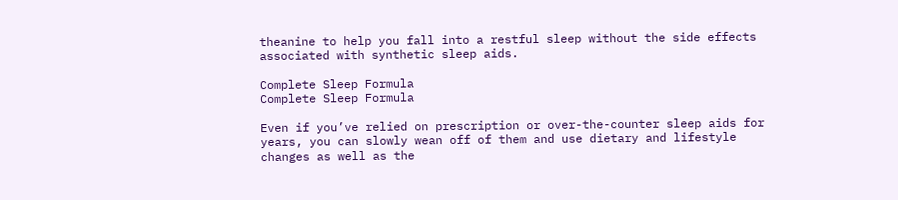theanine to help you fall into a restful sleep without the side effects associated with synthetic sleep aids.

Complete Sleep Formula
Complete Sleep Formula

Even if you’ve relied on prescription or over-the-counter sleep aids for years, you can slowly wean off of them and use dietary and lifestyle changes as well as the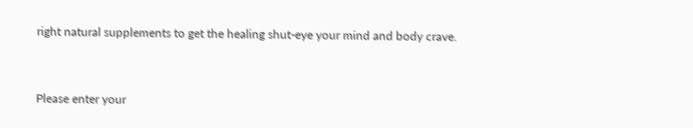right natural supplements to get the healing shut-eye your mind and body crave.



Please enter your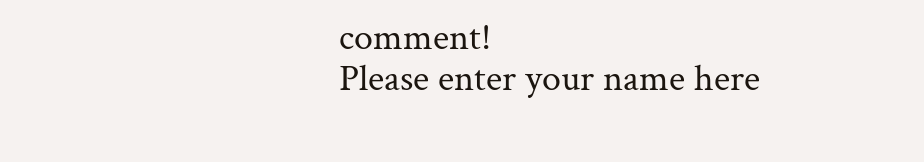comment!
Please enter your name here